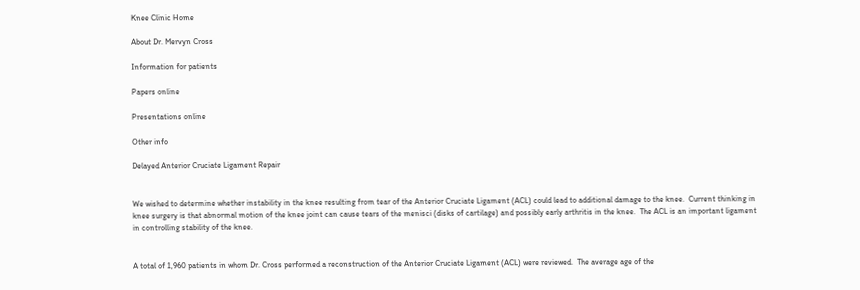Knee Clinic Home

About Dr. Mervyn Cross

Information for patients

Papers online

Presentations online

Other info

Delayed Anterior Cruciate Ligament Repair


We wished to determine whether instability in the knee resulting from tear of the Anterior Cruciate Ligament (ACL) could lead to additional damage to the knee.  Current thinking in knee surgery is that abnormal motion of the knee joint can cause tears of the menisci (disks of cartilage) and possibly early arthritis in the knee.  The ACL is an important ligament in controlling stability of the knee.


A total of 1,960 patients in whom Dr. Cross performed a reconstruction of the Anterior Cruciate Ligament (ACL) were reviewed.  The average age of the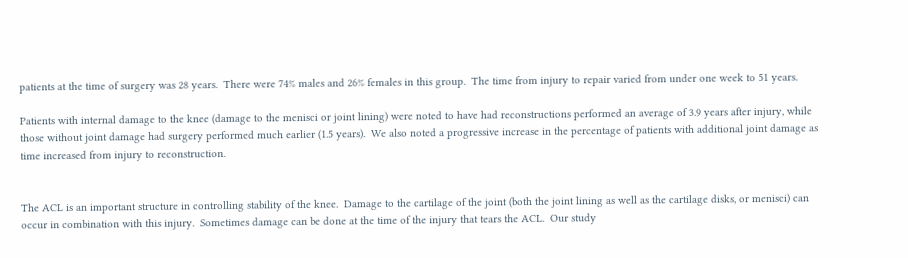patients at the time of surgery was 28 years.  There were 74% males and 26% females in this group.  The time from injury to repair varied from under one week to 51 years.

Patients with internal damage to the knee (damage to the menisci or joint lining) were noted to have had reconstructions performed an average of 3.9 years after injury, while those without joint damage had surgery performed much earlier (1.5 years).  We also noted a progressive increase in the percentage of patients with additional joint damage as time increased from injury to reconstruction.


The ACL is an important structure in controlling stability of the knee.  Damage to the cartilage of the joint (both the joint lining as well as the cartilage disks, or menisci) can occur in combination with this injury.  Sometimes damage can be done at the time of the injury that tears the ACL.  Our study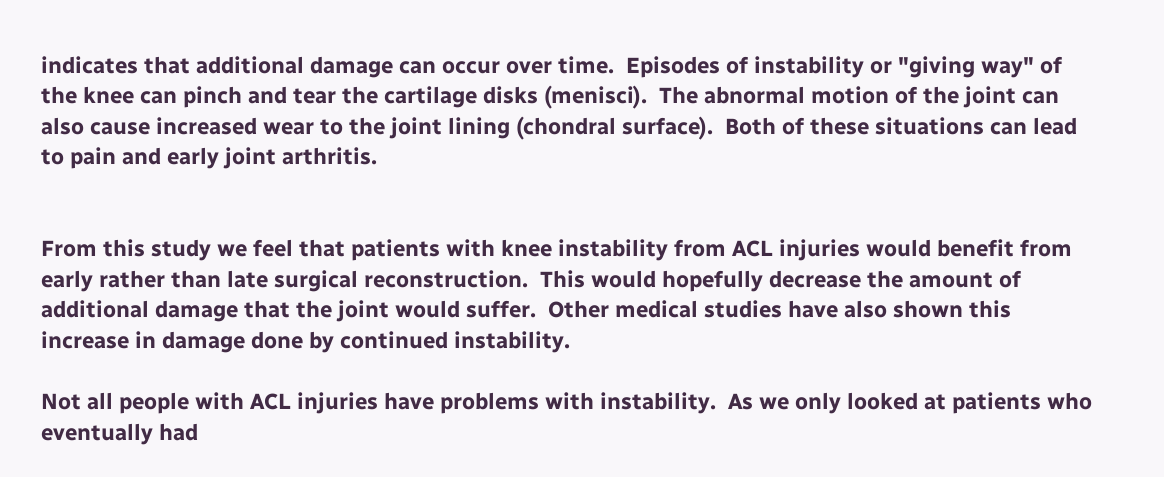indicates that additional damage can occur over time.  Episodes of instability or "giving way" of the knee can pinch and tear the cartilage disks (menisci).  The abnormal motion of the joint can also cause increased wear to the joint lining (chondral surface).  Both of these situations can lead to pain and early joint arthritis.


From this study we feel that patients with knee instability from ACL injuries would benefit from early rather than late surgical reconstruction.  This would hopefully decrease the amount of additional damage that the joint would suffer.  Other medical studies have also shown this increase in damage done by continued instability.

Not all people with ACL injuries have problems with instability.  As we only looked at patients who eventually had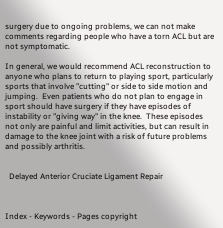surgery due to ongoing problems, we can not make comments regarding people who have a torn ACL but are not symptomatic.

In general, we would recommend ACL reconstruction to anyone who plans to return to playing sport, particularly sports that involve "cutting" or side to side motion and jumping.  Even patients who do not plan to engage in sport should have surgery if they have episodes of instability or "giving way" in the knee.  These episodes not only are painful and limit activities, but can result in damage to the knee joint with a risk of future problems and possibly arthritis.


  Delayed Anterior Cruciate Ligament Repair



Index - Keywords - Pages copyright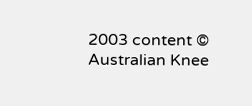2003 content © Australian Knee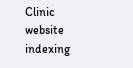Clinic
website indexing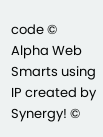code ©
Alpha Web Smarts using IP created by Synergy! ©